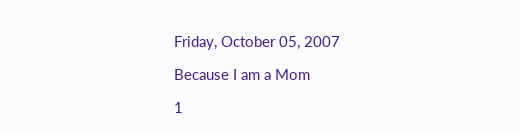Friday, October 05, 2007

Because I am a Mom

1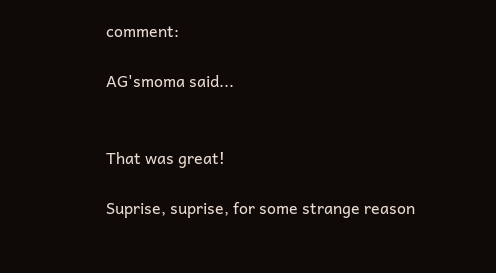comment:

AG'smoma said...


That was great!

Suprise, suprise, for some strange reason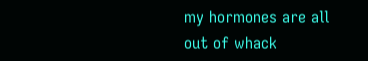my hormones are all out of whack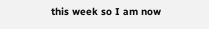this week so I am now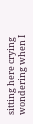sitting here crying wondering when I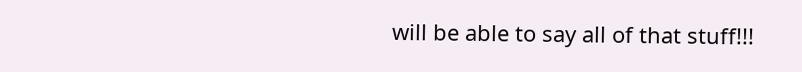will be able to say all of that stuff!!!